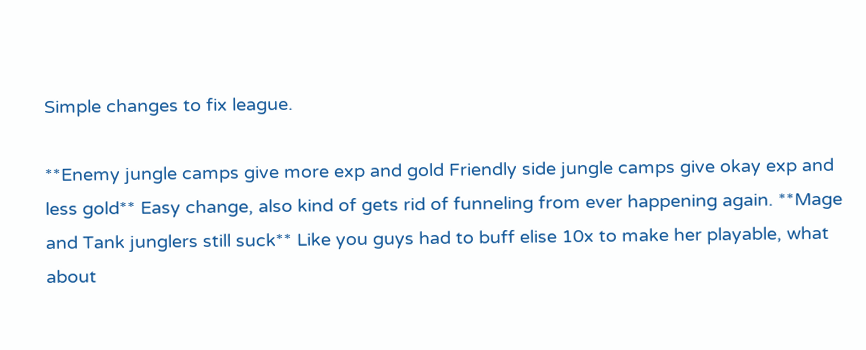Simple changes to fix league.

**Enemy jungle camps give more exp and gold Friendly side jungle camps give okay exp and less gold** Easy change, also kind of gets rid of funneling from ever happening again. **Mage and Tank junglers still suck** Like you guys had to buff elise 10x to make her playable, what about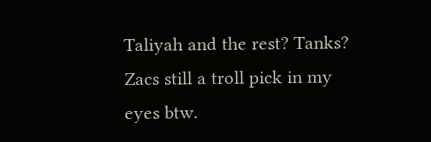Taliyah and the rest? Tanks? Zacs still a troll pick in my eyes btw.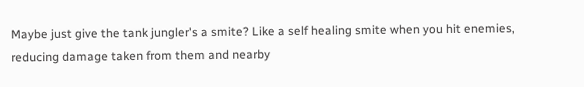Maybe just give the tank jungler's a smite? Like a self healing smite when you hit enemies, reducing damage taken from them and nearby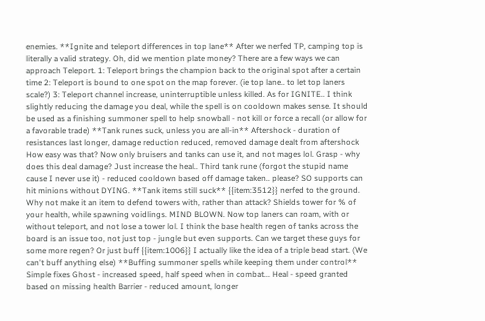enemies. **Ignite and teleport differences in top lane** After we nerfed TP, camping top is literally a valid strategy. Oh, did we mention plate money? There are a few ways we can approach Teleport. 1: Teleport brings the champion back to the original spot after a certain time 2: Teleport is bound to one spot on the map forever. (ie top lane.. to let top laners scale?) 3: Teleport channel increase, uninterruptible unless killed. As for IGNITE.. I think slightly reducing the damage you deal, while the spell is on cooldown makes sense. It should be used as a finishing summoner spell to help snowball - not kill or force a recall (or allow for a favorable trade) **Tank runes suck, unless you are all-in** Aftershock - duration of resistances last longer, damage reduction reduced, removed damage dealt from aftershock How easy was that? Now only bruisers and tanks can use it, and not mages lol. Grasp - why does this deal damage? Just increase the heal.. Third tank rune (forgot the stupid name cause I never use it) - reduced cooldown based off damage taken.. please? SO supports can hit minions without DYING. **Tank items still suck** {{item:3512}} nerfed to the ground. Why not make it an item to defend towers with, rather than attack? Shields tower for % of your health, while spawning voidlings. MIND BLOWN. Now top laners can roam, with or without teleport, and not lose a tower lol. I think the base health regen of tanks across the board is an issue too, not just top - jungle but even supports. Can we target these guys for some more regen? Or just buff {{item:1006}} I actually like the idea of a triple bead start. (We can't buff anything else) **Buffing summoner spells while keeping them under control** Simple fixes Ghost - increased speed, half speed when in combat... Heal - speed granted based on missing health Barrier - reduced amount, longer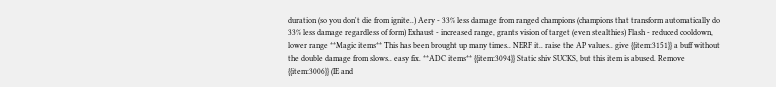duration (so you don't die from ignite..) Aery - 33% less damage from ranged champions (champions that transform automatically do 33% less damage regardless of form) Exhaust - increased range, grants vision of target (even stealthies) Flash - reduced cooldown, lower range **Magic items** This has been brought up many times.. NERF it.. raise the AP values.. give {{item:3151}} a buff without the double damage from slows.. easy fix. **ADC items** {{item:3094}} Static shiv SUCKS, but this item is abused. Remove {{item:3006}} (IE and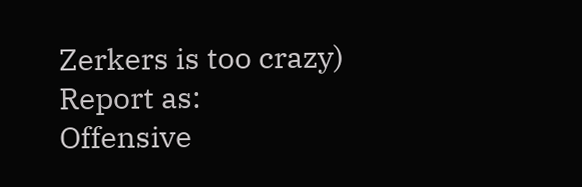Zerkers is too crazy)
Report as:
Offensive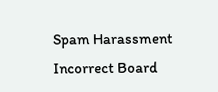Spam Harassment Incorrect Board